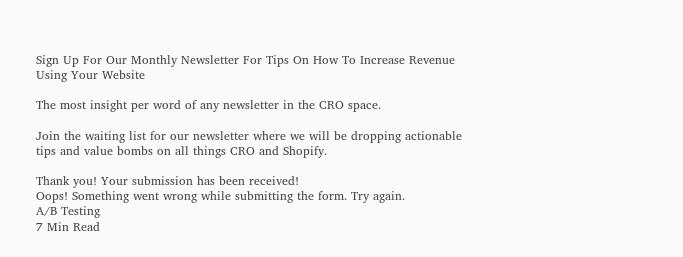Sign Up For Our Monthly Newsletter For Tips On How To Increase Revenue Using Your Website

The most insight per word of any newsletter in the CRO space.

Join the waiting list for our newsletter where we will be dropping actionable tips and value bombs on all things CRO and Shopify.

Thank you! Your submission has been received!
Oops! Something went wrong while submitting the form. Try again.
A/B Testing
7 Min Read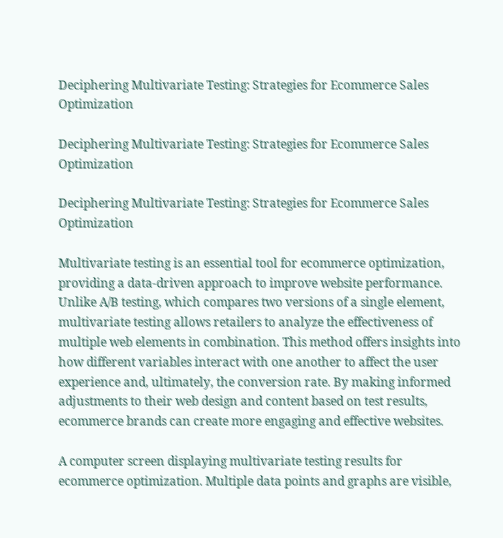Deciphering Multivariate Testing: Strategies for Ecommerce Sales Optimization

Deciphering Multivariate Testing: Strategies for Ecommerce Sales Optimization

Deciphering Multivariate Testing: Strategies for Ecommerce Sales Optimization

Multivariate testing is an essential tool for ecommerce optimization, providing a data-driven approach to improve website performance. Unlike A/B testing, which compares two versions of a single element, multivariate testing allows retailers to analyze the effectiveness of multiple web elements in combination. This method offers insights into how different variables interact with one another to affect the user experience and, ultimately, the conversion rate. By making informed adjustments to their web design and content based on test results, ecommerce brands can create more engaging and effective websites.

A computer screen displaying multivariate testing results for ecommerce optimization. Multiple data points and graphs are visible,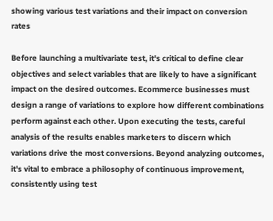showing various test variations and their impact on conversion rates

Before launching a multivariate test, it's critical to define clear objectives and select variables that are likely to have a significant impact on the desired outcomes. Ecommerce businesses must design a range of variations to explore how different combinations perform against each other. Upon executing the tests, careful analysis of the results enables marketers to discern which variations drive the most conversions. Beyond analyzing outcomes, it's vital to embrace a philosophy of continuous improvement, consistently using test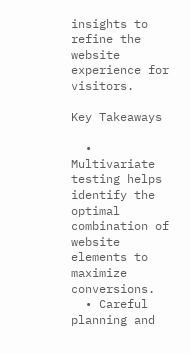insights to refine the website experience for visitors.

Key Takeaways

  • Multivariate testing helps identify the optimal combination of website elements to maximize conversions.
  • Careful planning and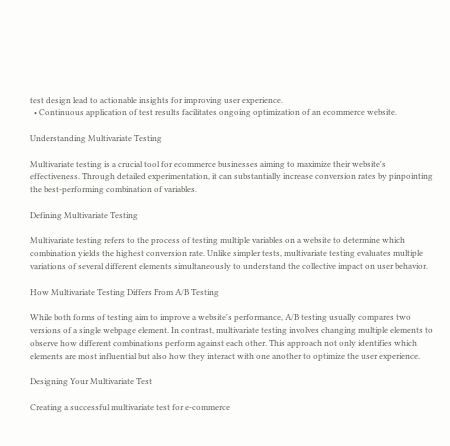test design lead to actionable insights for improving user experience.
  • Continuous application of test results facilitates ongoing optimization of an ecommerce website.

Understanding Multivariate Testing

Multivariate testing is a crucial tool for ecommerce businesses aiming to maximize their website's effectiveness. Through detailed experimentation, it can substantially increase conversion rates by pinpointing the best-performing combination of variables.

Defining Multivariate Testing

Multivariate testing refers to the process of testing multiple variables on a website to determine which combination yields the highest conversion rate. Unlike simpler tests, multivariate testing evaluates multiple variations of several different elements simultaneously to understand the collective impact on user behavior.

How Multivariate Testing Differs From A/B Testing

While both forms of testing aim to improve a website's performance, A/B testing usually compares two versions of a single webpage element. In contrast, multivariate testing involves changing multiple elements to observe how different combinations perform against each other. This approach not only identifies which elements are most influential but also how they interact with one another to optimize the user experience.

Designing Your Multivariate Test

Creating a successful multivariate test for e-commerce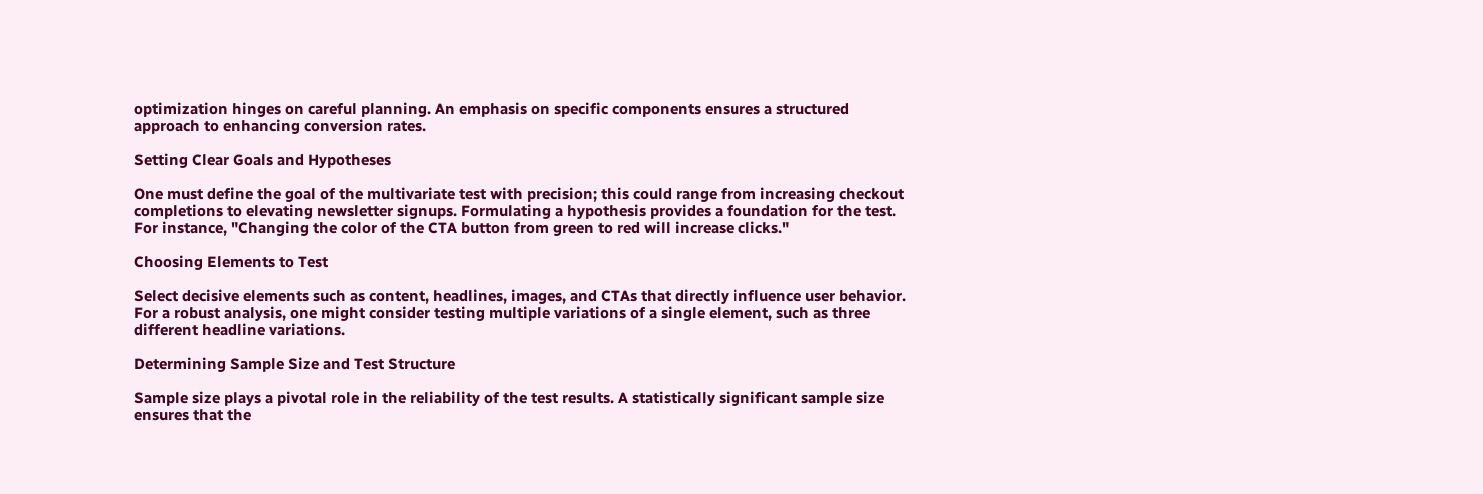optimization hinges on careful planning. An emphasis on specific components ensures a structured approach to enhancing conversion rates.

Setting Clear Goals and Hypotheses

One must define the goal of the multivariate test with precision; this could range from increasing checkout completions to elevating newsletter signups. Formulating a hypothesis provides a foundation for the test. For instance, "Changing the color of the CTA button from green to red will increase clicks."

Choosing Elements to Test

Select decisive elements such as content, headlines, images, and CTAs that directly influence user behavior. For a robust analysis, one might consider testing multiple variations of a single element, such as three different headline variations.

Determining Sample Size and Test Structure

Sample size plays a pivotal role in the reliability of the test results. A statistically significant sample size ensures that the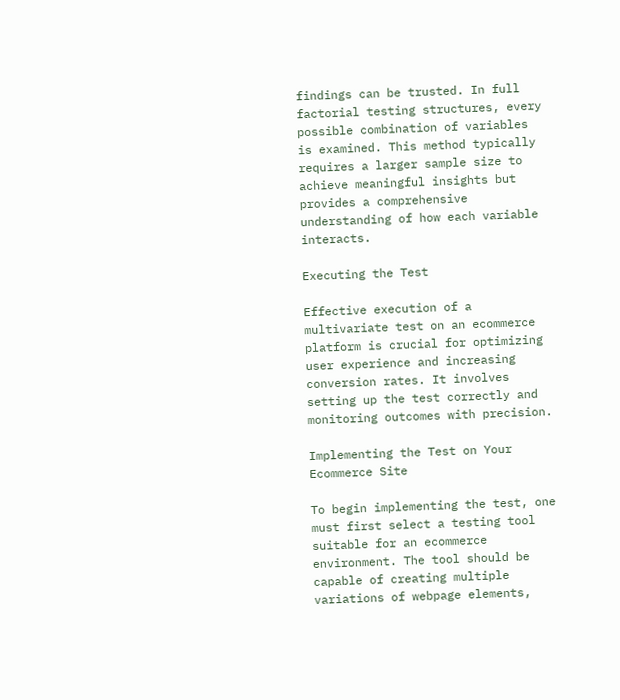findings can be trusted. In full factorial testing structures, every possible combination of variables is examined. This method typically requires a larger sample size to achieve meaningful insights but provides a comprehensive understanding of how each variable interacts.

Executing the Test

Effective execution of a multivariate test on an ecommerce platform is crucial for optimizing user experience and increasing conversion rates. It involves setting up the test correctly and monitoring outcomes with precision.

Implementing the Test on Your Ecommerce Site

To begin implementing the test, one must first select a testing tool suitable for an ecommerce environment. The tool should be capable of creating multiple variations of webpage elements,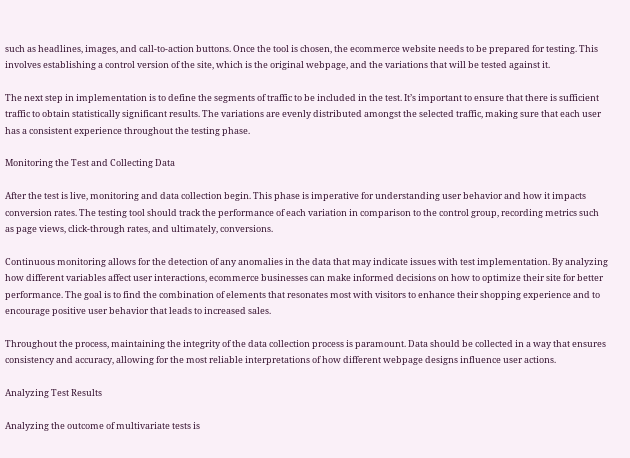such as headlines, images, and call-to-action buttons. Once the tool is chosen, the ecommerce website needs to be prepared for testing. This involves establishing a control version of the site, which is the original webpage, and the variations that will be tested against it.

The next step in implementation is to define the segments of traffic to be included in the test. It’s important to ensure that there is sufficient traffic to obtain statistically significant results. The variations are evenly distributed amongst the selected traffic, making sure that each user has a consistent experience throughout the testing phase.

Monitoring the Test and Collecting Data

After the test is live, monitoring and data collection begin. This phase is imperative for understanding user behavior and how it impacts conversion rates. The testing tool should track the performance of each variation in comparison to the control group, recording metrics such as page views, click-through rates, and ultimately, conversions.

Continuous monitoring allows for the detection of any anomalies in the data that may indicate issues with test implementation. By analyzing how different variables affect user interactions, ecommerce businesses can make informed decisions on how to optimize their site for better performance. The goal is to find the combination of elements that resonates most with visitors to enhance their shopping experience and to encourage positive user behavior that leads to increased sales.

Throughout the process, maintaining the integrity of the data collection process is paramount. Data should be collected in a way that ensures consistency and accuracy, allowing for the most reliable interpretations of how different webpage designs influence user actions.

Analyzing Test Results

Analyzing the outcome of multivariate tests is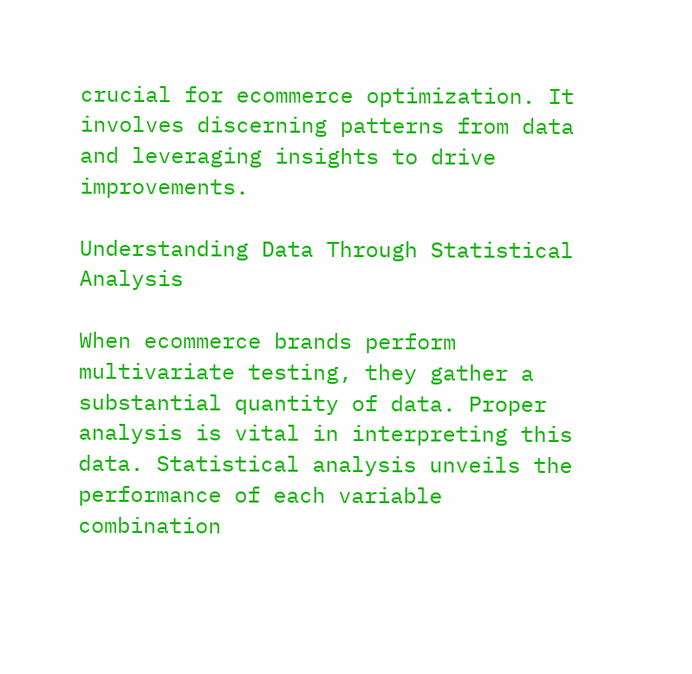crucial for ecommerce optimization. It involves discerning patterns from data and leveraging insights to drive improvements.

Understanding Data Through Statistical Analysis

When ecommerce brands perform multivariate testing, they gather a substantial quantity of data. Proper analysis is vital in interpreting this data. Statistical analysis unveils the performance of each variable combination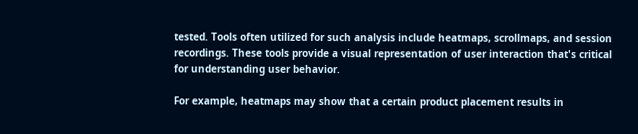tested. Tools often utilized for such analysis include heatmaps, scrollmaps, and session recordings. These tools provide a visual representation of user interaction that's critical for understanding user behavior.

For example, heatmaps may show that a certain product placement results in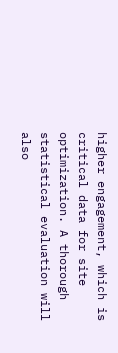higher engagement, which is critical data for site optimization. A thorough statistical evaluation will also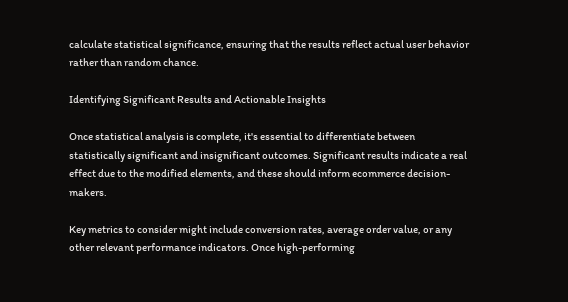calculate statistical significance, ensuring that the results reflect actual user behavior rather than random chance.

Identifying Significant Results and Actionable Insights

Once statistical analysis is complete, it's essential to differentiate between statistically significant and insignificant outcomes. Significant results indicate a real effect due to the modified elements, and these should inform ecommerce decision-makers.

Key metrics to consider might include conversion rates, average order value, or any other relevant performance indicators. Once high-performing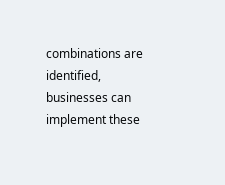combinations are identified, businesses can implement these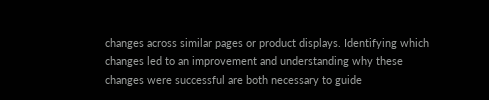changes across similar pages or product displays. Identifying which changes led to an improvement and understanding why these changes were successful are both necessary to guide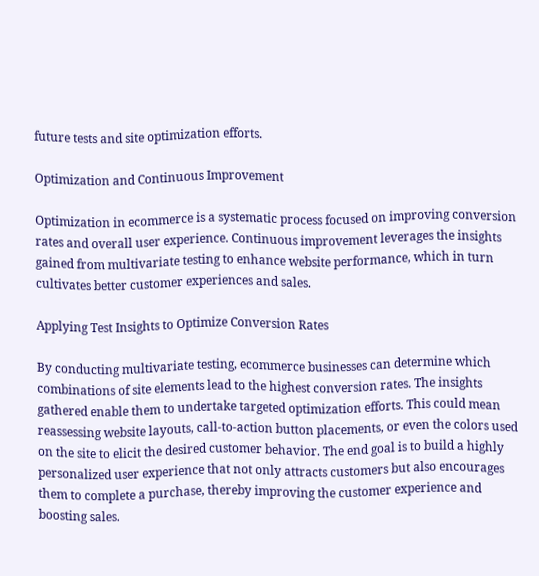future tests and site optimization efforts.

Optimization and Continuous Improvement

Optimization in ecommerce is a systematic process focused on improving conversion rates and overall user experience. Continuous improvement leverages the insights gained from multivariate testing to enhance website performance, which in turn cultivates better customer experiences and sales.

Applying Test Insights to Optimize Conversion Rates

By conducting multivariate testing, ecommerce businesses can determine which combinations of site elements lead to the highest conversion rates. The insights gathered enable them to undertake targeted optimization efforts. This could mean reassessing website layouts, call-to-action button placements, or even the colors used on the site to elicit the desired customer behavior. The end goal is to build a highly personalized user experience that not only attracts customers but also encourages them to complete a purchase, thereby improving the customer experience and boosting sales.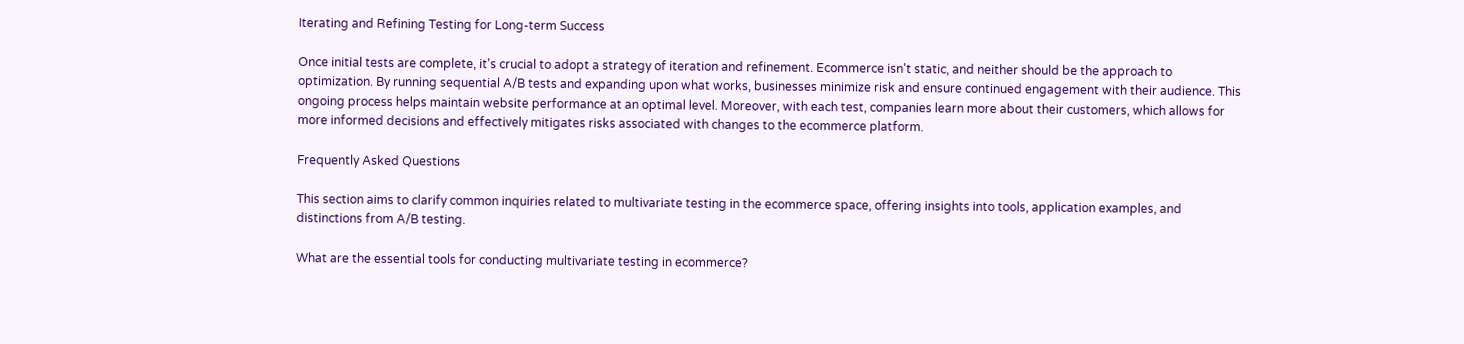Iterating and Refining Testing for Long-term Success

Once initial tests are complete, it's crucial to adopt a strategy of iteration and refinement. Ecommerce isn't static, and neither should be the approach to optimization. By running sequential A/B tests and expanding upon what works, businesses minimize risk and ensure continued engagement with their audience. This ongoing process helps maintain website performance at an optimal level. Moreover, with each test, companies learn more about their customers, which allows for more informed decisions and effectively mitigates risks associated with changes to the ecommerce platform.

Frequently Asked Questions

This section aims to clarify common inquiries related to multivariate testing in the ecommerce space, offering insights into tools, application examples, and distinctions from A/B testing.

What are the essential tools for conducting multivariate testing in ecommerce?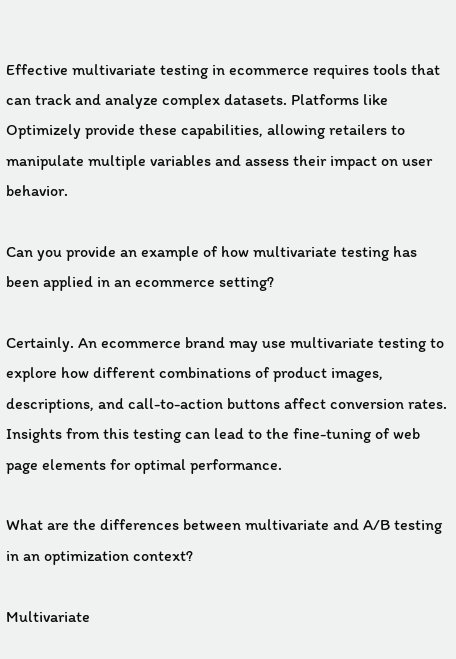Effective multivariate testing in ecommerce requires tools that can track and analyze complex datasets. Platforms like Optimizely provide these capabilities, allowing retailers to manipulate multiple variables and assess their impact on user behavior.

Can you provide an example of how multivariate testing has been applied in an ecommerce setting?

Certainly. An ecommerce brand may use multivariate testing to explore how different combinations of product images, descriptions, and call-to-action buttons affect conversion rates. Insights from this testing can lead to the fine-tuning of web page elements for optimal performance.

What are the differences between multivariate and A/B testing in an optimization context?

Multivariate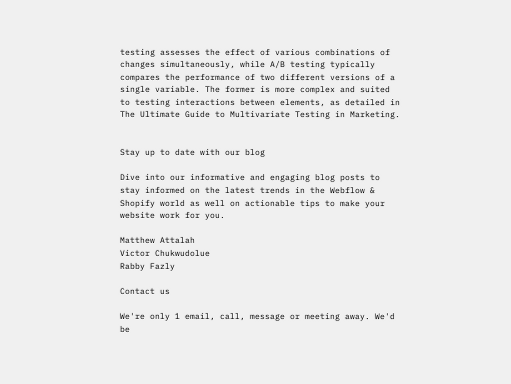testing assesses the effect of various combinations of changes simultaneously, while A/B testing typically compares the performance of two different versions of a single variable. The former is more complex and suited to testing interactions between elements, as detailed in The Ultimate Guide to Multivariate Testing in Marketing.


Stay up to date with our blog

Dive into our informative and engaging blog posts to stay informed on the latest trends in the Webflow & Shopify world as well on actionable tips to make your website work for you.

Matthew Attalah
Victor Chukwudolue
Rabby Fazly

Contact us

We're only 1 email, call, message or meeting away. We'd be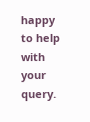happy to help with your query.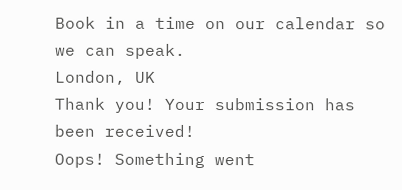Book in a time on our calendar so we can speak.
London, UK
Thank you! Your submission has been received!
Oops! Something went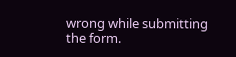wrong while submitting the form.